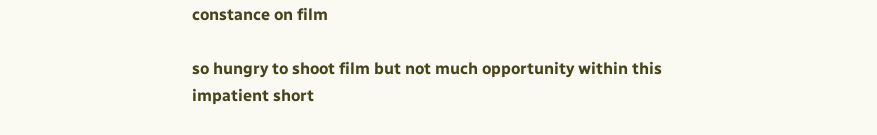constance on film

so hungry to shoot film but not much opportunity within this impatient short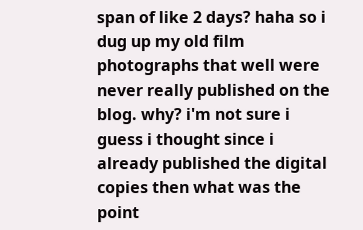span of like 2 days? haha so i dug up my old film photographs that well were never really published on the blog. why? i'm not sure i guess i thought since i already published the digital copies then what was the point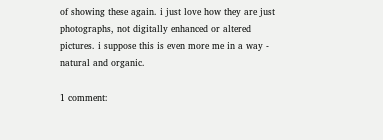of showing these again. i just love how they are just photographs, not digitally enhanced or altered pictures. i suppose this is even more me in a way - natural and organic.

1 comment: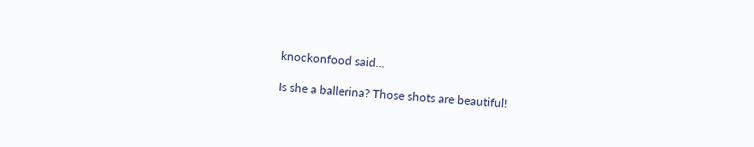knockonfood said...

Is she a ballerina? Those shots are beautiful!